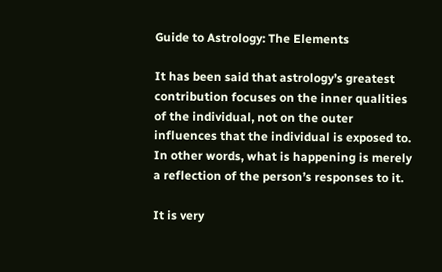Guide to Astrology: The Elements

It has been said that astrology’s greatest contribution focuses on the inner qualities of the individual, not on the outer influences that the individual is exposed to. In other words, what is happening is merely a reflection of the person’s responses to it.

It is very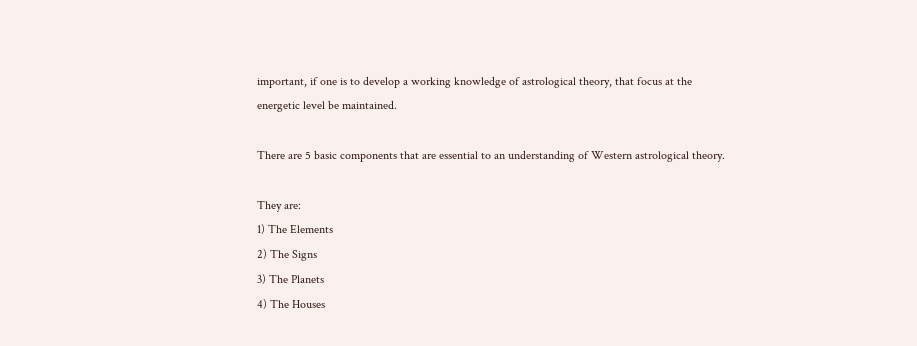important, if one is to develop a working knowledge of astrological theory, that focus at the energetic level be maintained.

There are 5 basic components that are essential to an understanding of Western astrological theory.

They are:
1) The Elements
2) The Signs
3) The Planets
4) The Houses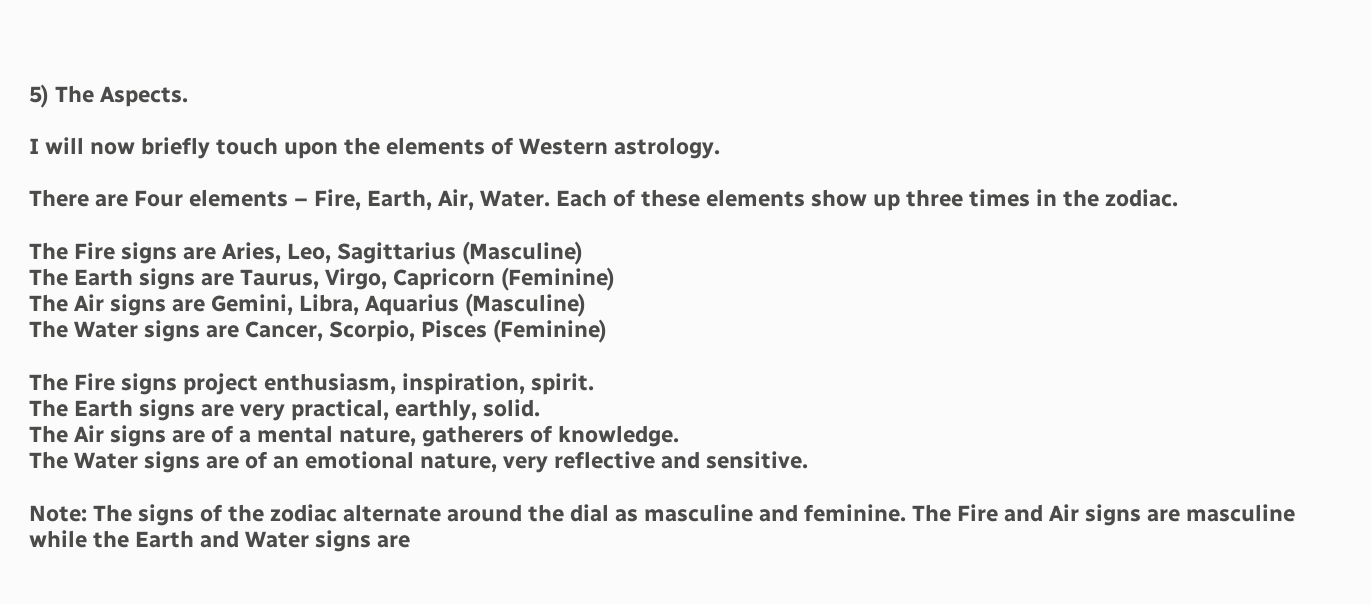5) The Aspects.

I will now briefly touch upon the elements of Western astrology.

There are Four elements – Fire, Earth, Air, Water. Each of these elements show up three times in the zodiac.

The Fire signs are Aries, Leo, Sagittarius (Masculine)
The Earth signs are Taurus, Virgo, Capricorn (Feminine)
The Air signs are Gemini, Libra, Aquarius (Masculine)
The Water signs are Cancer, Scorpio, Pisces (Feminine)

The Fire signs project enthusiasm, inspiration, spirit.
The Earth signs are very practical, earthly, solid.
The Air signs are of a mental nature, gatherers of knowledge.
The Water signs are of an emotional nature, very reflective and sensitive.

Note: The signs of the zodiac alternate around the dial as masculine and feminine. The Fire and Air signs are masculine while the Earth and Water signs are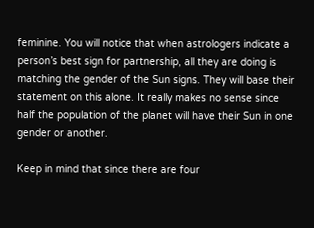feminine. You will notice that when astrologers indicate a person’s best sign for partnership, all they are doing is matching the gender of the Sun signs. They will base their statement on this alone. It really makes no sense since half the population of the planet will have their Sun in one gender or another.

Keep in mind that since there are four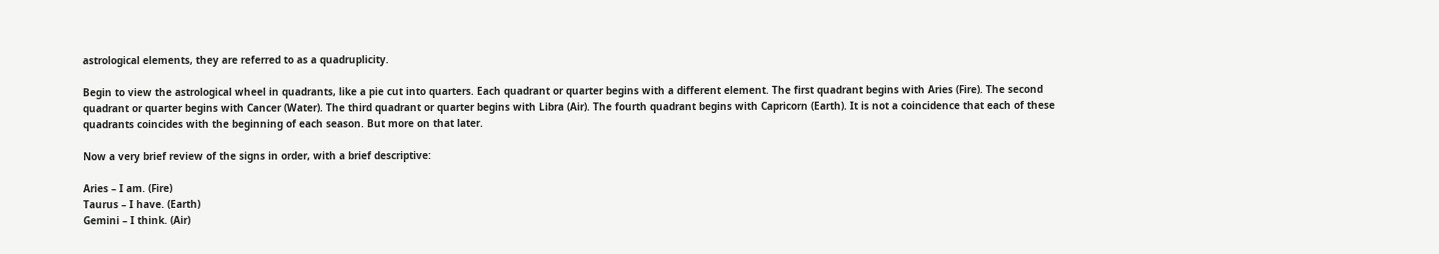astrological elements, they are referred to as a quadruplicity.

Begin to view the astrological wheel in quadrants, like a pie cut into quarters. Each quadrant or quarter begins with a different element. The first quadrant begins with Aries (Fire). The second quadrant or quarter begins with Cancer (Water). The third quadrant or quarter begins with Libra (Air). The fourth quadrant begins with Capricorn (Earth). It is not a coincidence that each of these quadrants coincides with the beginning of each season. But more on that later.

Now a very brief review of the signs in order, with a brief descriptive:

Aries – I am. (Fire)
Taurus – I have. (Earth)
Gemini – I think. (Air)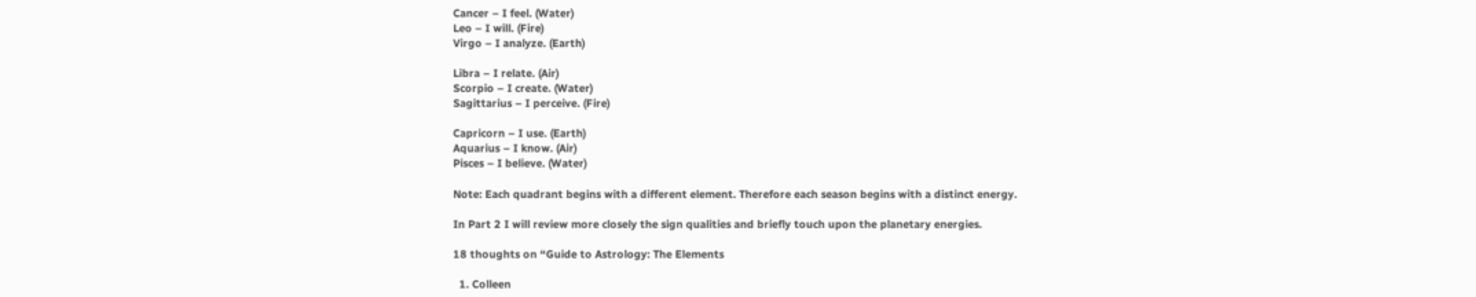Cancer – I feel. (Water)
Leo – I will. (Fire)
Virgo – I analyze. (Earth)

Libra – I relate. (Air)
Scorpio – I create. (Water)
Sagittarius – I perceive. (Fire)

Capricorn – I use. (Earth)
Aquarius – I know. (Air)
Pisces – I believe. (Water)

Note: Each quadrant begins with a different element. Therefore each season begins with a distinct energy.

In Part 2 I will review more closely the sign qualities and briefly touch upon the planetary energies.

18 thoughts on “Guide to Astrology: The Elements

  1. Colleen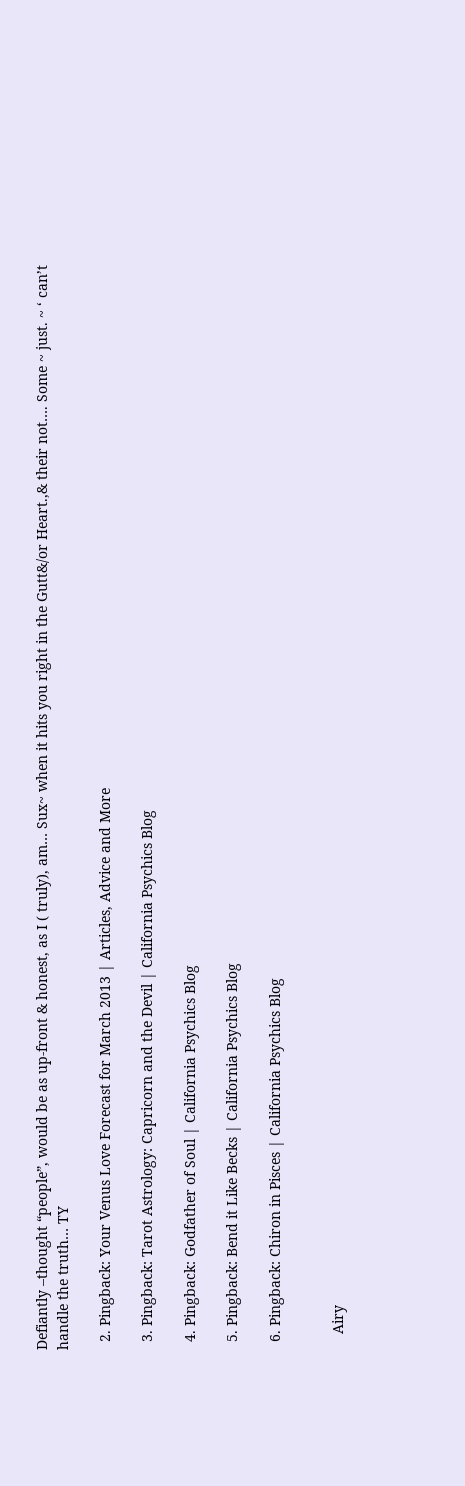Defiantly –thought “people”, would be as up-front & honest, as I ( truly), am… Sux~ when it hits you right in the Gutt&/or Heart.,& their not…. Some ~ just. ~ ‘ can’t handle the truth… TY

  2. Pingback: Your Venus Love Forecast for March 2013 | Articles, Advice and More

  3. Pingback: Tarot Astrology: Capricorn and the Devil | California Psychics Blog

  4. Pingback: Godfather of Soul | California Psychics Blog

  5. Pingback: Bend it Like Becks | California Psychics Blog

  6. Pingback: Chiron in Pisces | California Psychics Blog


    Airy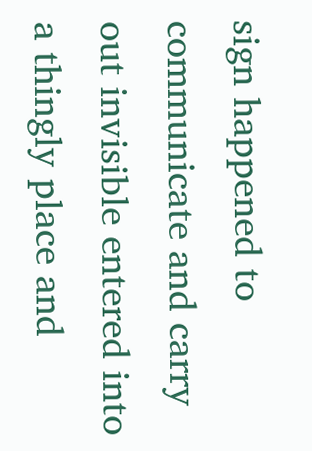sign happened to communicate and carry out invisible entered into a thingly place and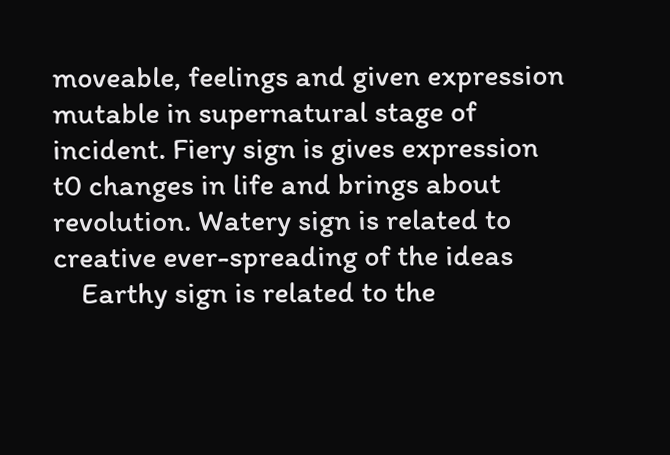moveable, feelings and given expression mutable in supernatural stage of incident. Fiery sign is gives expression t0 changes in life and brings about revolution. Watery sign is related to creative ever-spreading of the ideas
    Earthy sign is related to the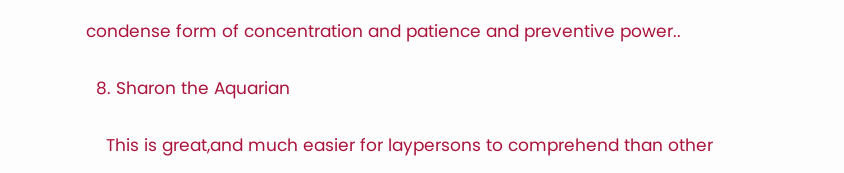condense form of concentration and patience and preventive power..

  8. Sharon the Aquarian

    This is great,and much easier for laypersons to comprehend than other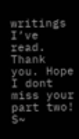writings I’ve read. Thank you. Hope I dont miss your part two! S~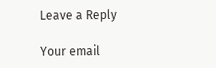Leave a Reply

Your email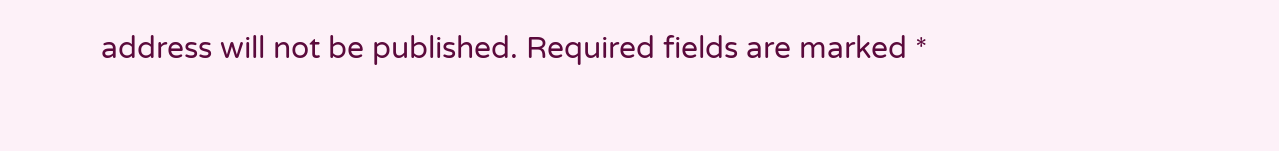address will not be published. Required fields are marked *